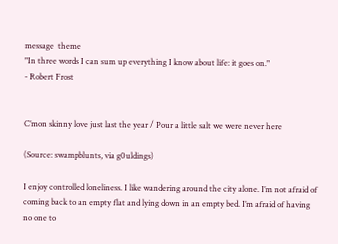message  theme
"In three words I can sum up everything I know about life: it goes on."
- Robert Frost


C’mon skinny love just last the year / Pour a little salt we were never here

(Source: swampblunts, via g0uldings)

I enjoy controlled loneliness. I like wandering around the city alone. I’m not afraid of coming back to an empty flat and lying down in an empty bed. I’m afraid of having no one to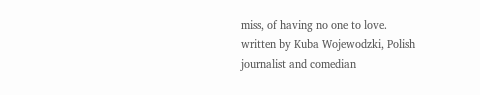miss, of having no one to love.
written by Kuba Wojewodzki, Polish journalist and comedian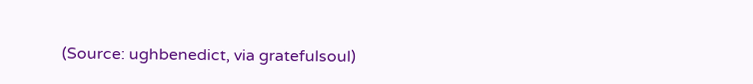(Source: ughbenedict, via gratefulsoul)